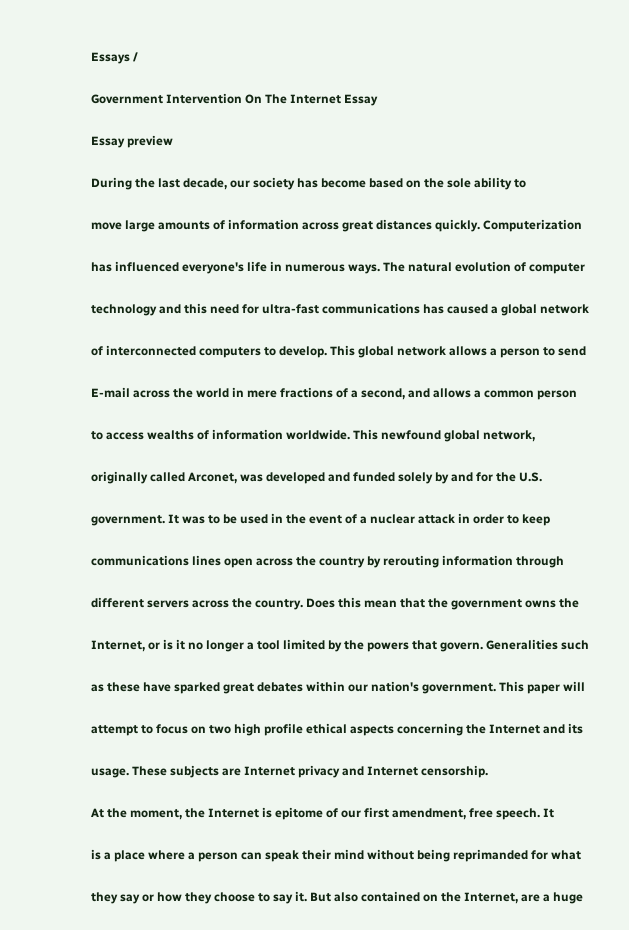Essays /

Government Intervention On The Internet Essay

Essay preview

During the last decade, our society has become based on the sole ability to

move large amounts of information across great distances quickly. Computerization

has influenced everyone's life in numerous ways. The natural evolution of computer

technology and this need for ultra-fast communications has caused a global network

of interconnected computers to develop. This global network allows a person to send

E-mail across the world in mere fractions of a second, and allows a common person

to access wealths of information worldwide. This newfound global network,

originally called Arconet, was developed and funded solely by and for the U.S.

government. It was to be used in the event of a nuclear attack in order to keep

communications lines open across the country by rerouting information through

different servers across the country. Does this mean that the government owns the

Internet, or is it no longer a tool limited by the powers that govern. Generalities such

as these have sparked great debates within our nation's government. This paper will

attempt to focus on two high profile ethical aspects concerning the Internet and its

usage. These subjects are Internet privacy and Internet censorship.

At the moment, the Internet is epitome of our first amendment, free speech. It

is a place where a person can speak their mind without being reprimanded for what

they say or how they choose to say it. But also contained on the Internet, are a huge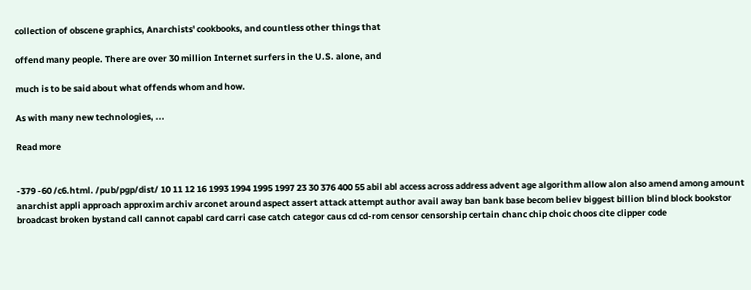collection of obscene graphics, Anarchists' cookbooks, and countless other things that

offend many people. There are over 30 million Internet surfers in the U.S. alone, and

much is to be said about what offends whom and how.

As with many new technologies, ...

Read more


-379 -60 /c6.html. /pub/pgp/dist/ 10 11 12 16 1993 1994 1995 1997 23 30 376 400 55 abil abl access across address advent age algorithm allow alon also amend among amount anarchist appli approach approxim archiv arconet around aspect assert attack attempt author avail away ban bank base becom believ biggest billion blind block bookstor broadcast broken bystand call cannot capabl card carri case catch categor caus cd cd-rom censor censorship certain chanc chip choic choos cite clipper code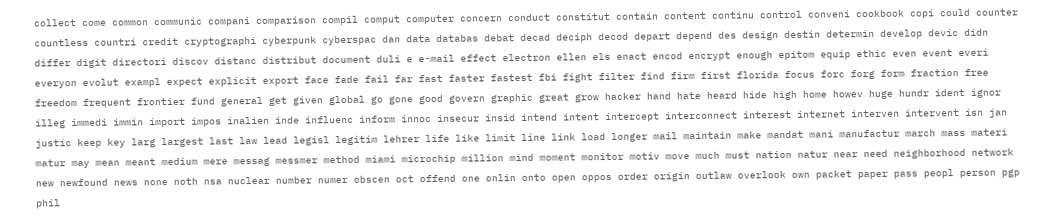collect come common communic compani comparison compil comput computer concern conduct constitut contain content continu control conveni cookbook copi could counter countless countri credit cryptographi cyberpunk cyberspac dan data databas debat decad deciph decod depart depend des design destin determin develop devic didn differ digit directori discov distanc distribut document duli e e-mail effect electron ellen els enact encod encrypt enough epitom equip ethic even event everi everyon evolut exampl expect explicit export face fade fail far fast faster fastest fbi fight filter find firm first florida focus forc forg form fraction free freedom frequent frontier fund general get given global go gone good govern graphic great grow hacker hand hate heard hide high home howev huge hundr ident ignor illeg immedi immin import impos inalien inde influenc inform innoc insecur insid intend intent intercept interconnect interest internet interven intervent isn jan justic keep key larg largest last law lead legisl legitim lehrer life like limit line link load longer mail maintain make mandat mani manufactur march mass materi matur may mean meant medium mere messag messmer method miami microchip million mind moment monitor motiv move much must nation natur near need neighborhood network new newfound news none noth nsa nuclear number numer obscen oct offend one onlin onto open oppos order origin outlaw overlook own packet paper pass peopl person pgp phil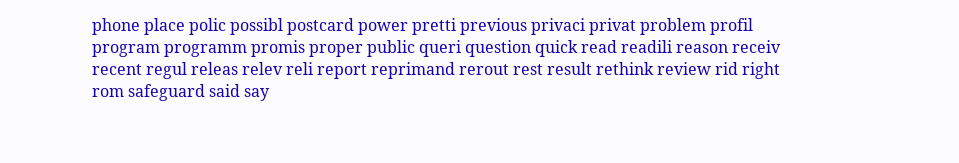phone place polic possibl postcard power pretti previous privaci privat problem profil program programm promis proper public queri question quick read readili reason receiv recent regul releas relev reli report reprimand rerout rest result rethink review rid right rom safeguard said say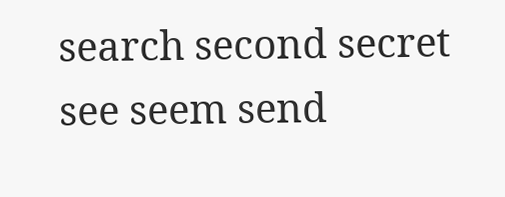search second secret see seem send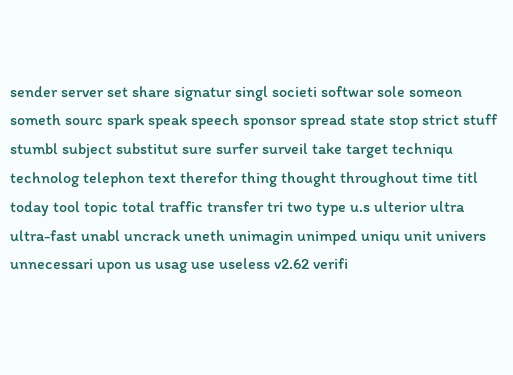sender server set share signatur singl societi softwar sole someon someth sourc spark speak speech sponsor spread state stop strict stuff stumbl subject substitut sure surfer surveil take target techniqu technolog telephon text therefor thing thought throughout time titl today tool topic total traffic transfer tri two type u.s ulterior ultra ultra-fast unabl uncrack uneth unimagin unimped uniqu unit univers unnecessari upon us usag use useless v2.62 verifi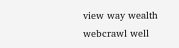view way wealth webcrawl well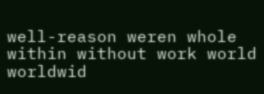well-reason weren whole within without work world worldwid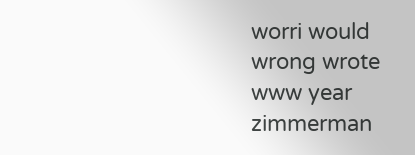worri would wrong wrote www year zimmerman